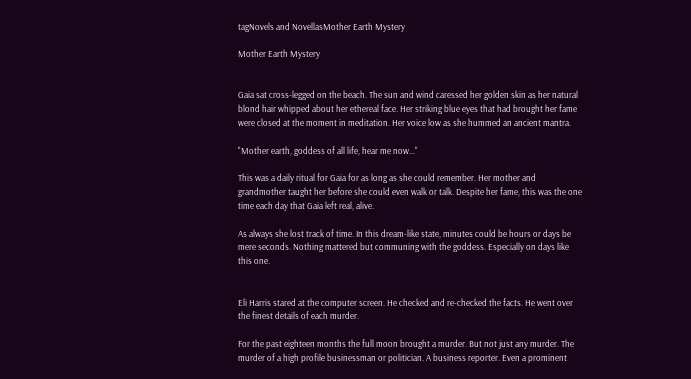tagNovels and NovellasMother Earth Mystery

Mother Earth Mystery


Gaia sat cross-legged on the beach. The sun and wind caressed her golden skin as her natural blond hair whipped about her ethereal face. Her striking blue eyes that had brought her fame were closed at the moment in meditation. Her voice low as she hummed an ancient mantra.

"Mother earth, goddess of all life, hear me now..."

This was a daily ritual for Gaia for as long as she could remember. Her mother and grandmother taught her before she could even walk or talk. Despite her fame, this was the one time each day that Gaia left real, alive.

As always she lost track of time. In this dream-like state, minutes could be hours or days be mere seconds. Nothing mattered but communing with the goddess. Especially on days like this one.


Eli Harris stared at the computer screen. He checked and re-checked the facts. He went over the finest details of each murder.

For the past eighteen months the full moon brought a murder. But not just any murder. The murder of a high profile businessman or politician. A business reporter. Even a prominent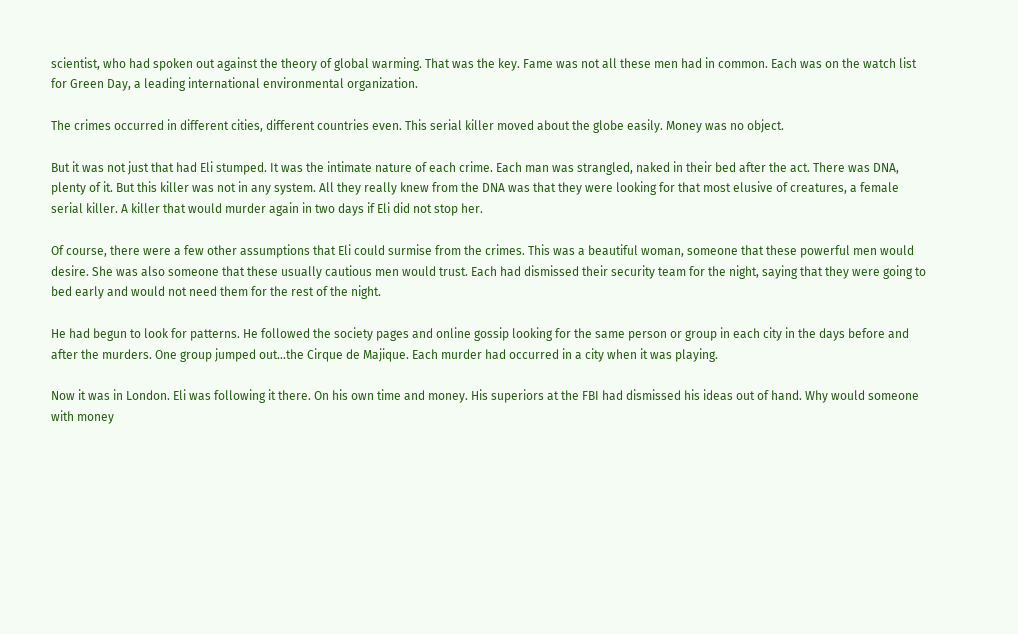scientist, who had spoken out against the theory of global warming. That was the key. Fame was not all these men had in common. Each was on the watch list for Green Day, a leading international environmental organization.

The crimes occurred in different cities, different countries even. This serial killer moved about the globe easily. Money was no object.

But it was not just that had Eli stumped. It was the intimate nature of each crime. Each man was strangled, naked in their bed after the act. There was DNA, plenty of it. But this killer was not in any system. All they really knew from the DNA was that they were looking for that most elusive of creatures, a female serial killer. A killer that would murder again in two days if Eli did not stop her.

Of course, there were a few other assumptions that Eli could surmise from the crimes. This was a beautiful woman, someone that these powerful men would desire. She was also someone that these usually cautious men would trust. Each had dismissed their security team for the night, saying that they were going to bed early and would not need them for the rest of the night.

He had begun to look for patterns. He followed the society pages and online gossip looking for the same person or group in each city in the days before and after the murders. One group jumped out...the Cirque de Majique. Each murder had occurred in a city when it was playing.

Now it was in London. Eli was following it there. On his own time and money. His superiors at the FBI had dismissed his ideas out of hand. Why would someone with money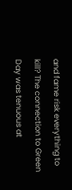and fame risk everything to kill? The connection to Green Day was tenuous at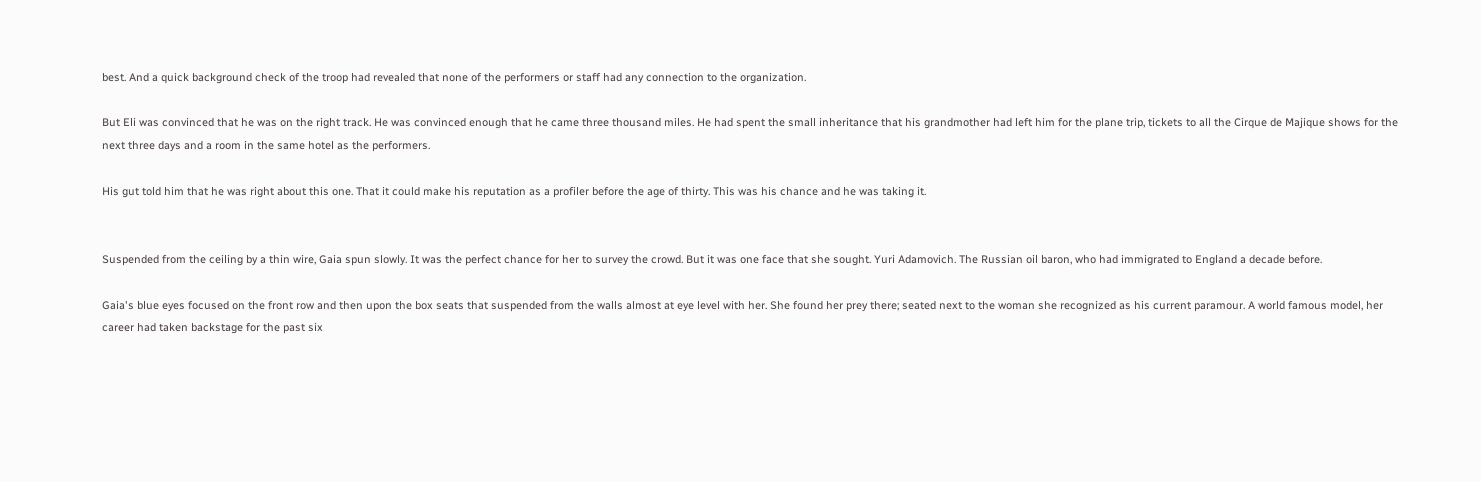best. And a quick background check of the troop had revealed that none of the performers or staff had any connection to the organization.

But Eli was convinced that he was on the right track. He was convinced enough that he came three thousand miles. He had spent the small inheritance that his grandmother had left him for the plane trip, tickets to all the Cirque de Majique shows for the next three days and a room in the same hotel as the performers.

His gut told him that he was right about this one. That it could make his reputation as a profiler before the age of thirty. This was his chance and he was taking it.


Suspended from the ceiling by a thin wire, Gaia spun slowly. It was the perfect chance for her to survey the crowd. But it was one face that she sought. Yuri Adamovich. The Russian oil baron, who had immigrated to England a decade before.

Gaia's blue eyes focused on the front row and then upon the box seats that suspended from the walls almost at eye level with her. She found her prey there; seated next to the woman she recognized as his current paramour. A world famous model, her career had taken backstage for the past six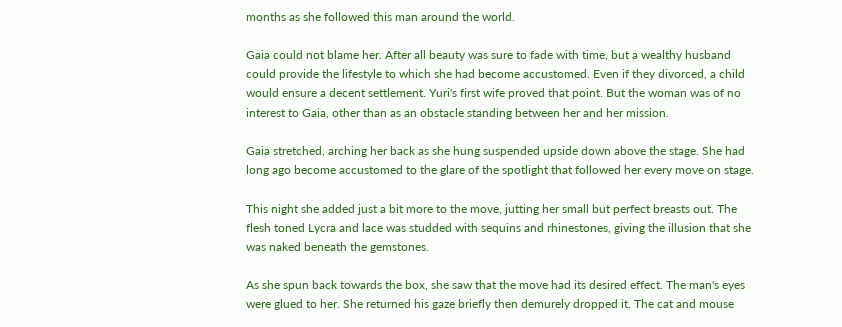months as she followed this man around the world.

Gaia could not blame her. After all beauty was sure to fade with time, but a wealthy husband could provide the lifestyle to which she had become accustomed. Even if they divorced, a child would ensure a decent settlement. Yuri's first wife proved that point. But the woman was of no interest to Gaia, other than as an obstacle standing between her and her mission.

Gaia stretched, arching her back as she hung suspended upside down above the stage. She had long ago become accustomed to the glare of the spotlight that followed her every move on stage.

This night she added just a bit more to the move, jutting her small but perfect breasts out. The flesh toned Lycra and lace was studded with sequins and rhinestones, giving the illusion that she was naked beneath the gemstones.

As she spun back towards the box, she saw that the move had its desired effect. The man's eyes were glued to her. She returned his gaze briefly then demurely dropped it. The cat and mouse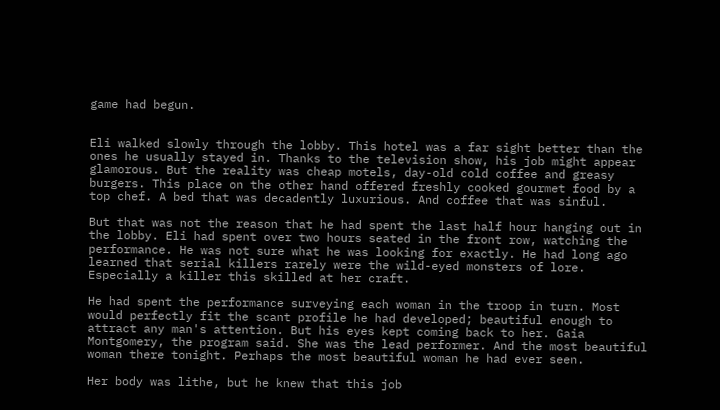game had begun.


Eli walked slowly through the lobby. This hotel was a far sight better than the ones he usually stayed in. Thanks to the television show, his job might appear glamorous. But the reality was cheap motels, day-old cold coffee and greasy burgers. This place on the other hand offered freshly cooked gourmet food by a top chef. A bed that was decadently luxurious. And coffee that was sinful.

But that was not the reason that he had spent the last half hour hanging out in the lobby. Eli had spent over two hours seated in the front row, watching the performance. He was not sure what he was looking for exactly. He had long ago learned that serial killers rarely were the wild-eyed monsters of lore. Especially a killer this skilled at her craft.

He had spent the performance surveying each woman in the troop in turn. Most would perfectly fit the scant profile he had developed; beautiful enough to attract any man's attention. But his eyes kept coming back to her. Gaia Montgomery, the program said. She was the lead performer. And the most beautiful woman there tonight. Perhaps the most beautiful woman he had ever seen.

Her body was lithe, but he knew that this job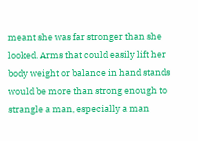meant she was far stronger than she looked. Arms that could easily lift her body weight or balance in hand stands would be more than strong enough to strangle a man, especially a man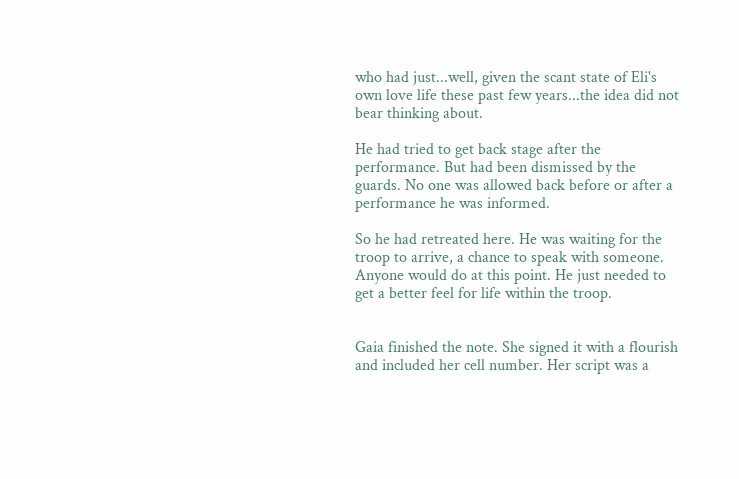who had just...well, given the scant state of Eli's own love life these past few years...the idea did not bear thinking about.

He had tried to get back stage after the performance. But had been dismissed by the guards. No one was allowed back before or after a performance he was informed.

So he had retreated here. He was waiting for the troop to arrive, a chance to speak with someone. Anyone would do at this point. He just needed to get a better feel for life within the troop.


Gaia finished the note. She signed it with a flourish and included her cell number. Her script was a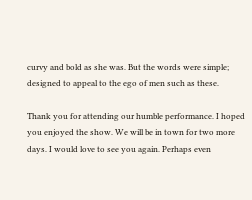curvy and bold as she was. But the words were simple; designed to appeal to the ego of men such as these.

Thank you for attending our humble performance. I hoped you enjoyed the show. We will be in town for two more days. I would love to see you again. Perhaps even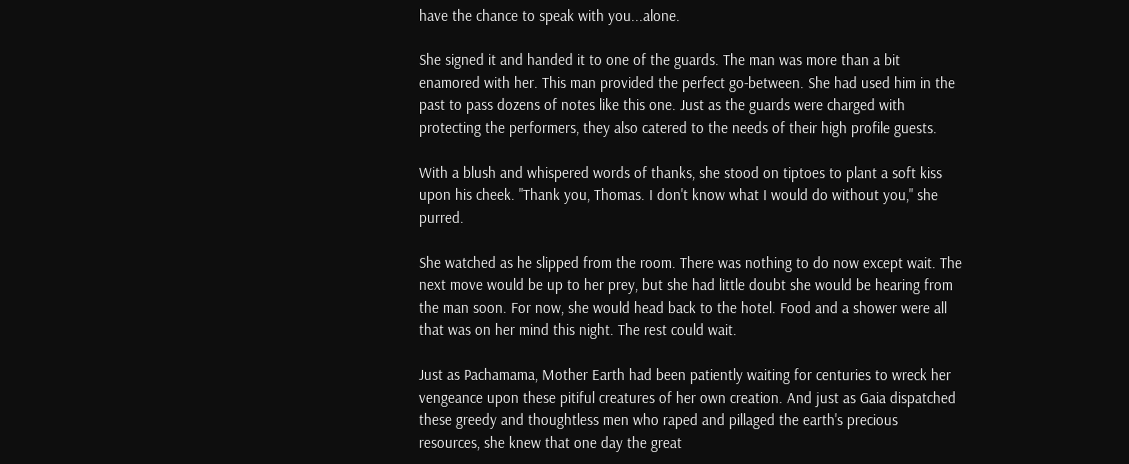have the chance to speak with you...alone.

She signed it and handed it to one of the guards. The man was more than a bit enamored with her. This man provided the perfect go-between. She had used him in the past to pass dozens of notes like this one. Just as the guards were charged with protecting the performers, they also catered to the needs of their high profile guests.

With a blush and whispered words of thanks, she stood on tiptoes to plant a soft kiss upon his cheek. "Thank you, Thomas. I don't know what I would do without you," she purred.

She watched as he slipped from the room. There was nothing to do now except wait. The next move would be up to her prey, but she had little doubt she would be hearing from the man soon. For now, she would head back to the hotel. Food and a shower were all that was on her mind this night. The rest could wait.

Just as Pachamama, Mother Earth had been patiently waiting for centuries to wreck her vengeance upon these pitiful creatures of her own creation. And just as Gaia dispatched these greedy and thoughtless men who raped and pillaged the earth's precious resources, she knew that one day the great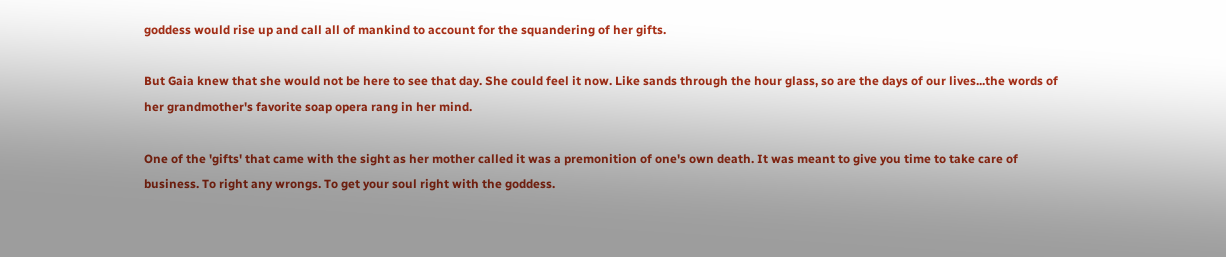goddess would rise up and call all of mankind to account for the squandering of her gifts.

But Gaia knew that she would not be here to see that day. She could feel it now. Like sands through the hour glass, so are the days of our lives...the words of her grandmother's favorite soap opera rang in her mind.

One of the 'gifts' that came with the sight as her mother called it was a premonition of one's own death. It was meant to give you time to take care of business. To right any wrongs. To get your soul right with the goddess.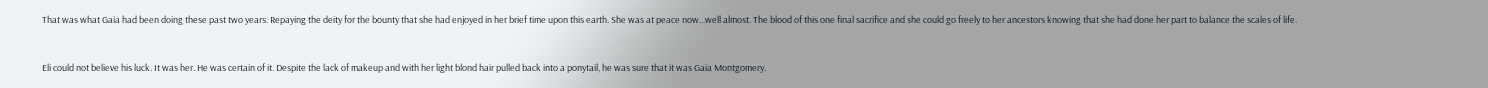That was what Gaia had been doing these past two years. Repaying the deity for the bounty that she had enjoyed in her brief time upon this earth. She was at peace now...well almost. The blood of this one final sacrifice and she could go freely to her ancestors knowing that she had done her part to balance the scales of life.


Eli could not believe his luck. It was her. He was certain of it. Despite the lack of makeup and with her light blond hair pulled back into a ponytail, he was sure that it was Gaia Montgomery.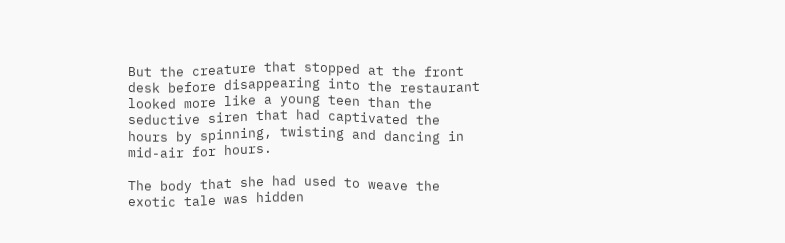But the creature that stopped at the front desk before disappearing into the restaurant looked more like a young teen than the seductive siren that had captivated the hours by spinning, twisting and dancing in mid-air for hours.

The body that she had used to weave the exotic tale was hidden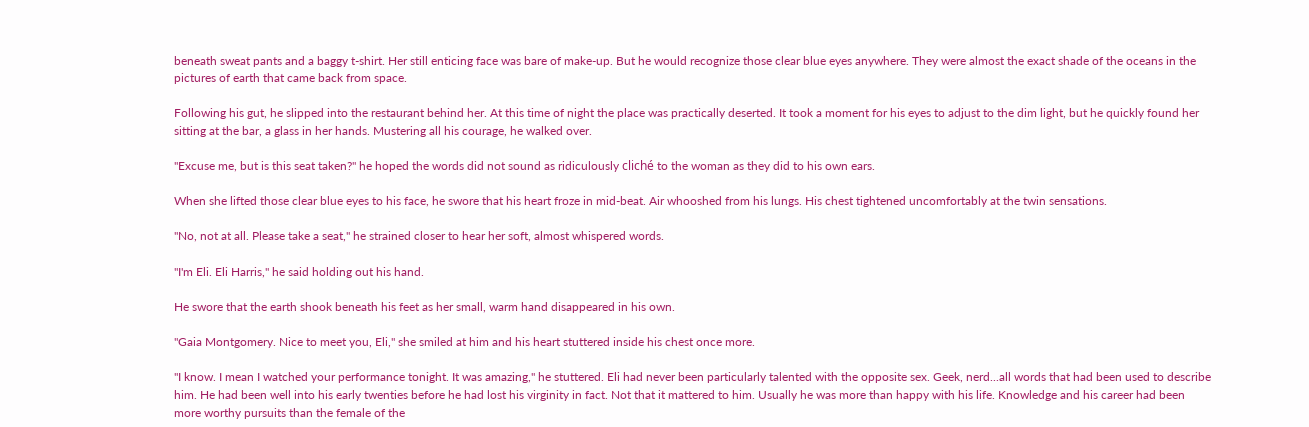beneath sweat pants and a baggy t-shirt. Her still enticing face was bare of make-up. But he would recognize those clear blue eyes anywhere. They were almost the exact shade of the oceans in the pictures of earth that came back from space.

Following his gut, he slipped into the restaurant behind her. At this time of night the place was practically deserted. It took a moment for his eyes to adjust to the dim light, but he quickly found her sitting at the bar, a glass in her hands. Mustering all his courage, he walked over.

"Excuse me, but is this seat taken?" he hoped the words did not sound as ridiculously cliché to the woman as they did to his own ears.

When she lifted those clear blue eyes to his face, he swore that his heart froze in mid-beat. Air whooshed from his lungs. His chest tightened uncomfortably at the twin sensations.

"No, not at all. Please take a seat," he strained closer to hear her soft, almost whispered words.

"I'm Eli. Eli Harris," he said holding out his hand.

He swore that the earth shook beneath his feet as her small, warm hand disappeared in his own.

"Gaia Montgomery. Nice to meet you, Eli," she smiled at him and his heart stuttered inside his chest once more.

"I know. I mean I watched your performance tonight. It was amazing," he stuttered. Eli had never been particularly talented with the opposite sex. Geek, nerd...all words that had been used to describe him. He had been well into his early twenties before he had lost his virginity in fact. Not that it mattered to him. Usually he was more than happy with his life. Knowledge and his career had been more worthy pursuits than the female of the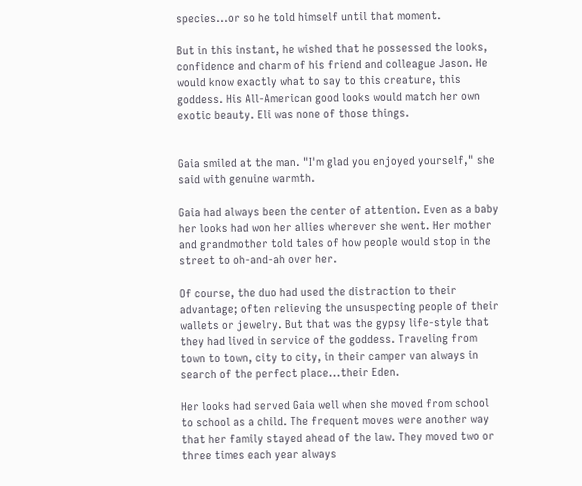species...or so he told himself until that moment.

But in this instant, he wished that he possessed the looks, confidence and charm of his friend and colleague Jason. He would know exactly what to say to this creature, this goddess. His All-American good looks would match her own exotic beauty. Eli was none of those things.


Gaia smiled at the man. "I'm glad you enjoyed yourself," she said with genuine warmth.

Gaia had always been the center of attention. Even as a baby her looks had won her allies wherever she went. Her mother and grandmother told tales of how people would stop in the street to oh-and-ah over her.

Of course, the duo had used the distraction to their advantage; often relieving the unsuspecting people of their wallets or jewelry. But that was the gypsy life-style that they had lived in service of the goddess. Traveling from town to town, city to city, in their camper van always in search of the perfect place...their Eden.

Her looks had served Gaia well when she moved from school to school as a child. The frequent moves were another way that her family stayed ahead of the law. They moved two or three times each year always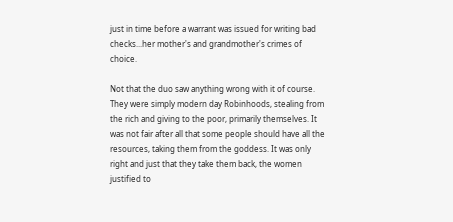just in time before a warrant was issued for writing bad checks...her mother's and grandmother's crimes of choice.

Not that the duo saw anything wrong with it of course. They were simply modern day Robinhoods, stealing from the rich and giving to the poor, primarily themselves. It was not fair after all that some people should have all the resources, taking them from the goddess. It was only right and just that they take them back, the women justified to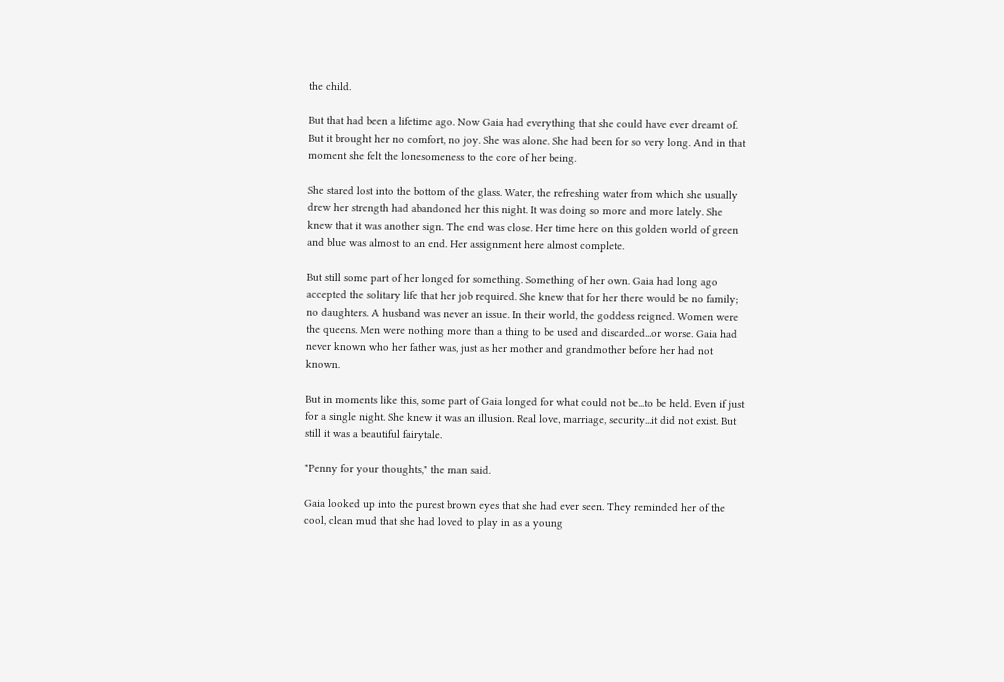the child.

But that had been a lifetime ago. Now Gaia had everything that she could have ever dreamt of. But it brought her no comfort, no joy. She was alone. She had been for so very long. And in that moment she felt the lonesomeness to the core of her being.

She stared lost into the bottom of the glass. Water, the refreshing water from which she usually drew her strength had abandoned her this night. It was doing so more and more lately. She knew that it was another sign. The end was close. Her time here on this golden world of green and blue was almost to an end. Her assignment here almost complete.

But still some part of her longed for something. Something of her own. Gaia had long ago accepted the solitary life that her job required. She knew that for her there would be no family; no daughters. A husband was never an issue. In their world, the goddess reigned. Women were the queens. Men were nothing more than a thing to be used and discarded...or worse. Gaia had never known who her father was, just as her mother and grandmother before her had not known.

But in moments like this, some part of Gaia longed for what could not be...to be held. Even if just for a single night. She knew it was an illusion. Real love, marriage, security...it did not exist. But still it was a beautiful fairytale.

"Penny for your thoughts," the man said.

Gaia looked up into the purest brown eyes that she had ever seen. They reminded her of the cool, clean mud that she had loved to play in as a young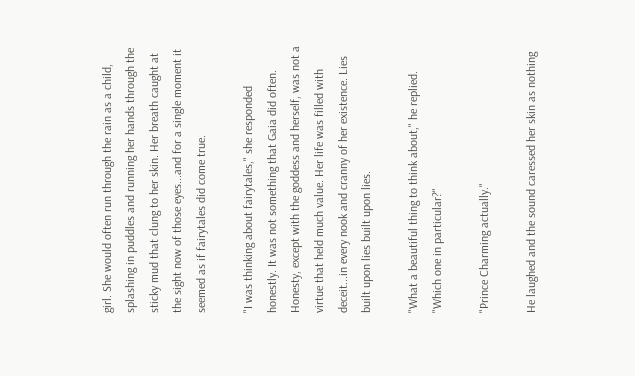girl. She would often run through the rain as a child, splashing in puddles and running her hands through the sticky mud that clung to her skin. Her breath caught at the sight now of those eyes...and for a single moment it seemed as if fairytales did come true.

"I was thinking about fairytales," she responded honestly. It was not something that Gaia did often. Honesty, except with the goddess and herself, was not a virtue that held much value. Her life was filled with deceit...in every nook and cranny of her existence. Lies built upon lies built upon lies.

"What a beautiful thing to think about," he replied. "Which one in particular?"

"Prince Charming actually."

He laughed and the sound caressed her skin as nothing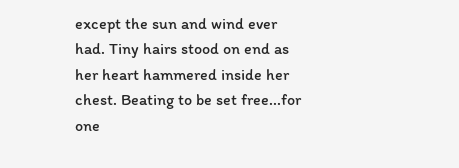except the sun and wind ever had. Tiny hairs stood on end as her heart hammered inside her chest. Beating to be set free...for one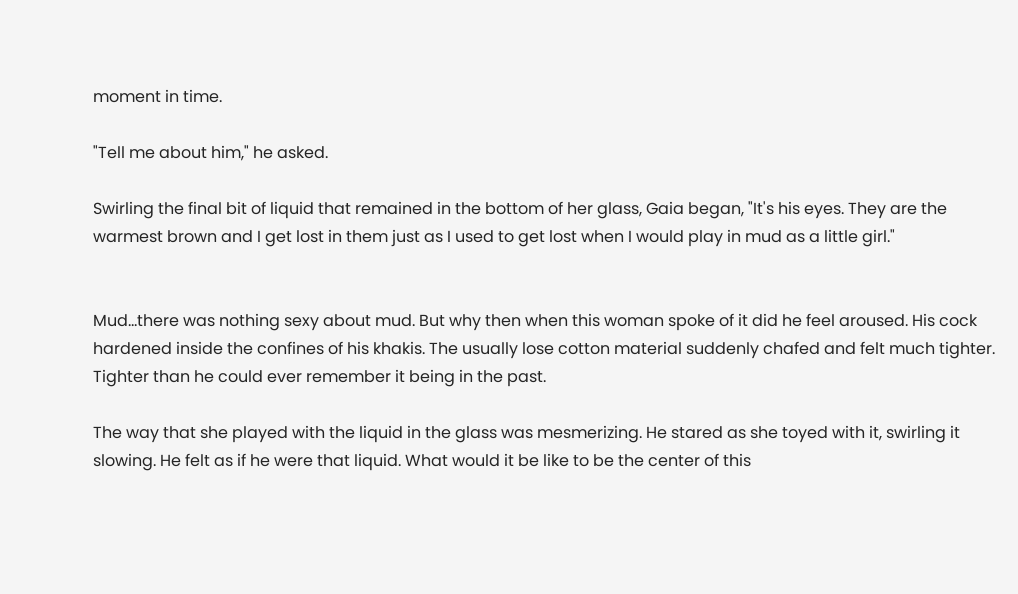moment in time.

"Tell me about him," he asked.

Swirling the final bit of liquid that remained in the bottom of her glass, Gaia began, "It's his eyes. They are the warmest brown and I get lost in them just as I used to get lost when I would play in mud as a little girl."


Mud...there was nothing sexy about mud. But why then when this woman spoke of it did he feel aroused. His cock hardened inside the confines of his khakis. The usually lose cotton material suddenly chafed and felt much tighter. Tighter than he could ever remember it being in the past.

The way that she played with the liquid in the glass was mesmerizing. He stared as she toyed with it, swirling it slowing. He felt as if he were that liquid. What would it be like to be the center of this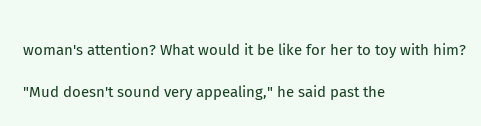woman's attention? What would it be like for her to toy with him?

"Mud doesn't sound very appealing," he said past the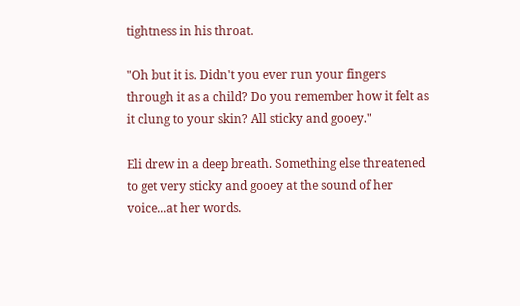tightness in his throat.

"Oh but it is. Didn't you ever run your fingers through it as a child? Do you remember how it felt as it clung to your skin? All sticky and gooey."

Eli drew in a deep breath. Something else threatened to get very sticky and gooey at the sound of her voice...at her words.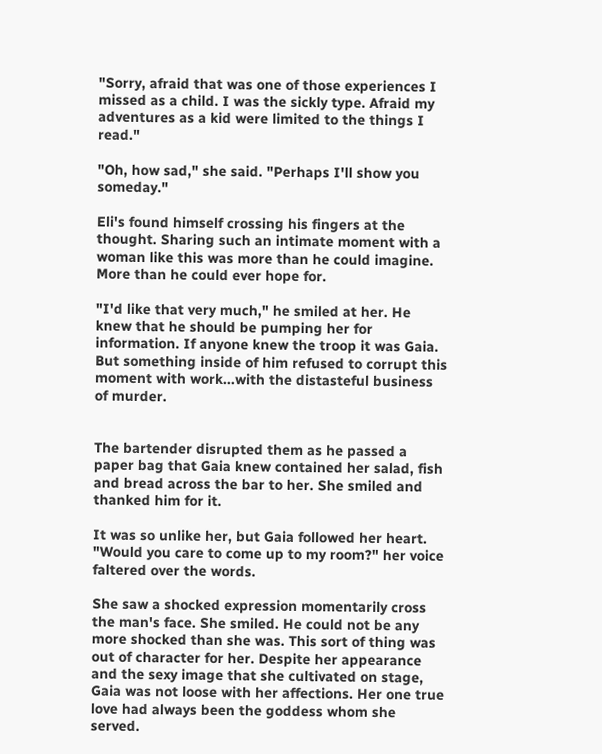"Sorry, afraid that was one of those experiences I missed as a child. I was the sickly type. Afraid my adventures as a kid were limited to the things I read."

"Oh, how sad," she said. "Perhaps I'll show you someday."

Eli's found himself crossing his fingers at the thought. Sharing such an intimate moment with a woman like this was more than he could imagine. More than he could ever hope for.

"I'd like that very much," he smiled at her. He knew that he should be pumping her for information. If anyone knew the troop it was Gaia. But something inside of him refused to corrupt this moment with work...with the distasteful business of murder.


The bartender disrupted them as he passed a paper bag that Gaia knew contained her salad, fish and bread across the bar to her. She smiled and thanked him for it.

It was so unlike her, but Gaia followed her heart. "Would you care to come up to my room?" her voice faltered over the words.

She saw a shocked expression momentarily cross the man's face. She smiled. He could not be any more shocked than she was. This sort of thing was out of character for her. Despite her appearance and the sexy image that she cultivated on stage, Gaia was not loose with her affections. Her one true love had always been the goddess whom she served.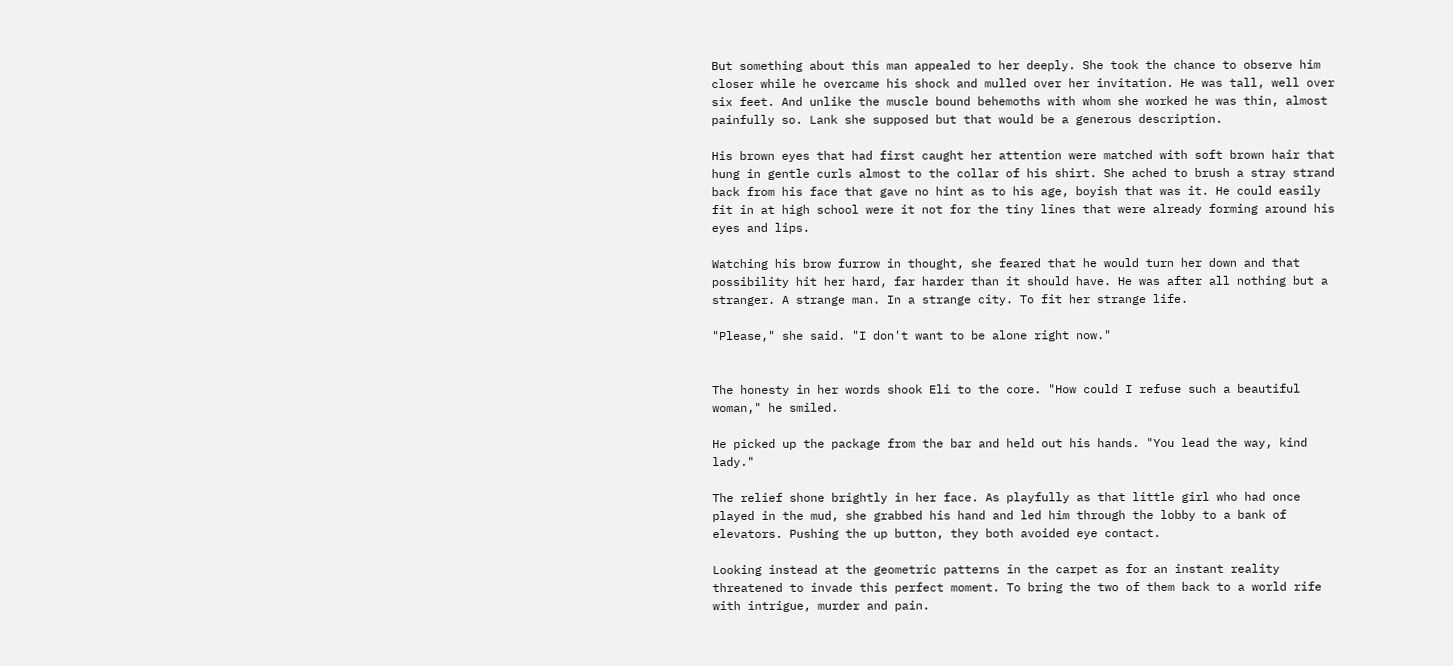But something about this man appealed to her deeply. She took the chance to observe him closer while he overcame his shock and mulled over her invitation. He was tall, well over six feet. And unlike the muscle bound behemoths with whom she worked he was thin, almost painfully so. Lank she supposed but that would be a generous description.

His brown eyes that had first caught her attention were matched with soft brown hair that hung in gentle curls almost to the collar of his shirt. She ached to brush a stray strand back from his face that gave no hint as to his age, boyish that was it. He could easily fit in at high school were it not for the tiny lines that were already forming around his eyes and lips.

Watching his brow furrow in thought, she feared that he would turn her down and that possibility hit her hard, far harder than it should have. He was after all nothing but a stranger. A strange man. In a strange city. To fit her strange life.

"Please," she said. "I don't want to be alone right now."


The honesty in her words shook Eli to the core. "How could I refuse such a beautiful woman," he smiled.

He picked up the package from the bar and held out his hands. "You lead the way, kind lady."

The relief shone brightly in her face. As playfully as that little girl who had once played in the mud, she grabbed his hand and led him through the lobby to a bank of elevators. Pushing the up button, they both avoided eye contact.

Looking instead at the geometric patterns in the carpet as for an instant reality threatened to invade this perfect moment. To bring the two of them back to a world rife with intrigue, murder and pain.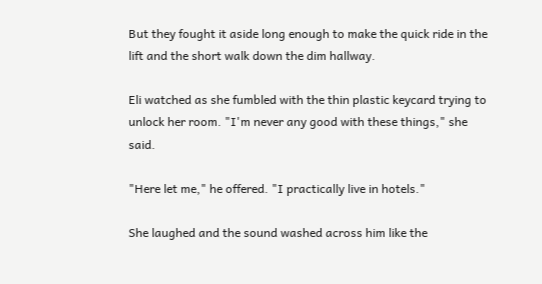But they fought it aside long enough to make the quick ride in the lift and the short walk down the dim hallway.

Eli watched as she fumbled with the thin plastic keycard trying to unlock her room. "I'm never any good with these things," she said.

"Here let me," he offered. "I practically live in hotels."

She laughed and the sound washed across him like the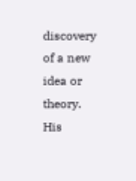discovery of a new idea or theory. His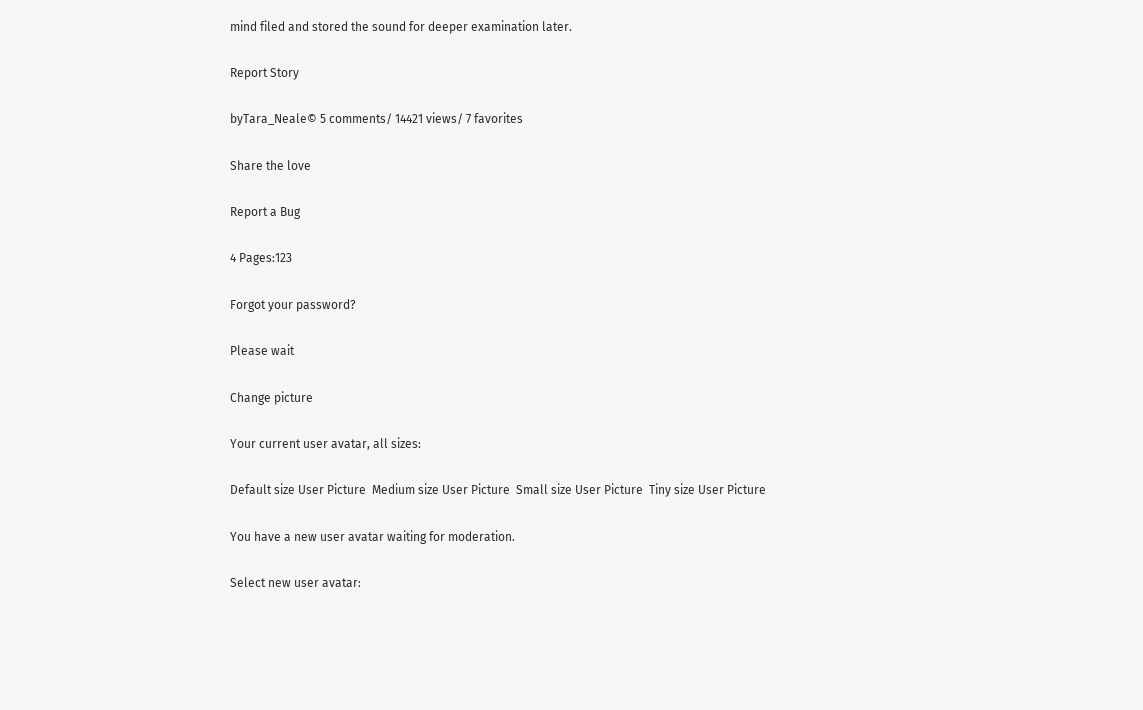mind filed and stored the sound for deeper examination later.

Report Story

byTara_Neale© 5 comments/ 14421 views/ 7 favorites

Share the love

Report a Bug

4 Pages:123

Forgot your password?

Please wait

Change picture

Your current user avatar, all sizes:

Default size User Picture  Medium size User Picture  Small size User Picture  Tiny size User Picture

You have a new user avatar waiting for moderation.

Select new user avatar: